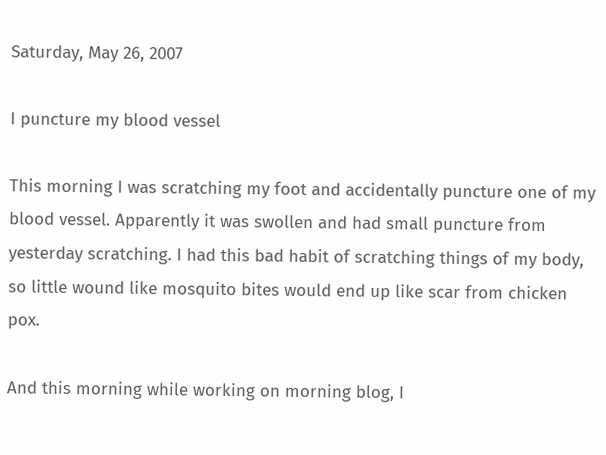Saturday, May 26, 2007

I puncture my blood vessel

This morning I was scratching my foot and accidentally puncture one of my blood vessel. Apparently it was swollen and had small puncture from yesterday scratching. I had this bad habit of scratching things of my body, so little wound like mosquito bites would end up like scar from chicken pox.

And this morning while working on morning blog, I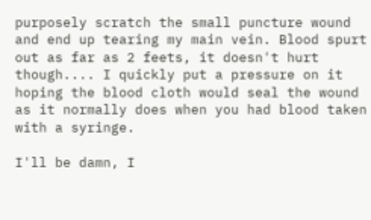purposely scratch the small puncture wound and end up tearing my main vein. Blood spurt out as far as 2 feets, it doesn't hurt though.... I quickly put a pressure on it hoping the blood cloth would seal the wound as it normally does when you had blood taken with a syringe.

I'll be damn, I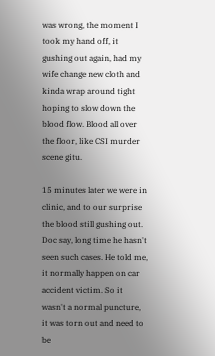was wrong, the moment I took my hand off, it gushing out again, had my wife change new cloth and kinda wrap around tight hoping to slow down the blood flow. Blood all over the floor, like CSI murder scene gitu.

15 minutes later we were in clinic, and to our surprise the blood still gushing out. Doc say, long time he hasn't seen such cases. He told me, it normally happen on car accident victim. So it wasn't a normal puncture, it was torn out and need to be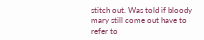stitch out. Was told if bloody mary still come out have to refer to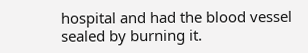hospital and had the blood vessel sealed by burning it.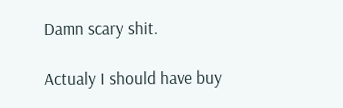Damn scary shit.

Actualy I should have buy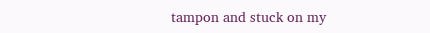tampon and stuck on my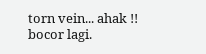torn vein... ahak !! bocor lagi.